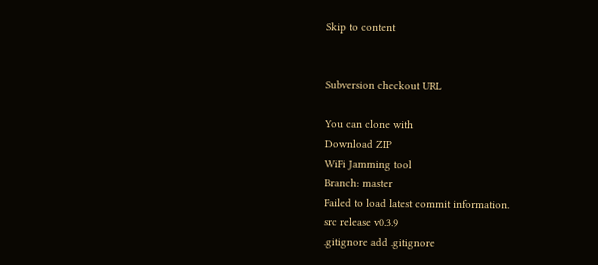Skip to content


Subversion checkout URL

You can clone with
Download ZIP
WiFi Jamming tool
Branch: master
Failed to load latest commit information.
src release v0.3.9
.gitignore add .gitignore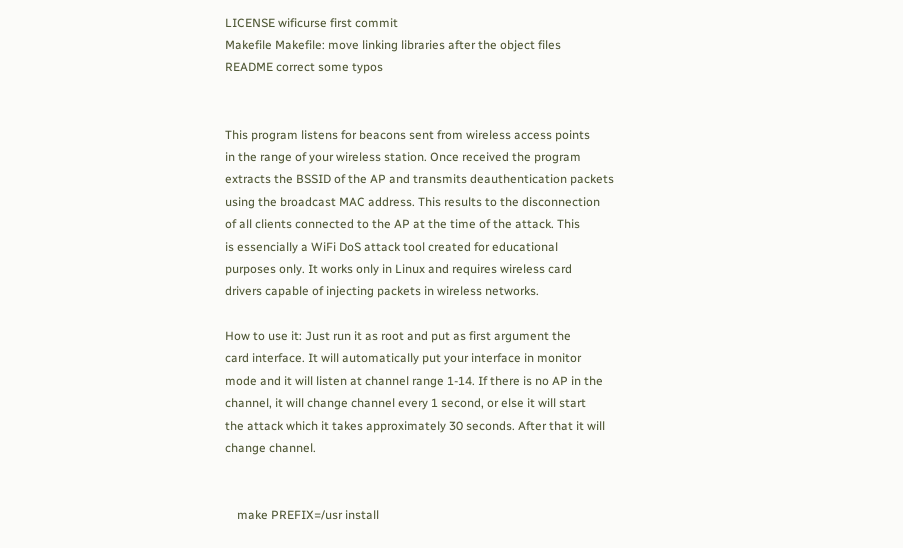LICENSE wificurse first commit
Makefile Makefile: move linking libraries after the object files
README correct some typos


This program listens for beacons sent from wireless access points
in the range of your wireless station. Once received the program
extracts the BSSID of the AP and transmits deauthentication packets
using the broadcast MAC address. This results to the disconnection
of all clients connected to the AP at the time of the attack. This
is essencially a WiFi DoS attack tool created for educational
purposes only. It works only in Linux and requires wireless card
drivers capable of injecting packets in wireless networks.

How to use it: Just run it as root and put as first argument the
card interface. It will automatically put your interface in monitor
mode and it will listen at channel range 1-14. If there is no AP in the
channel, it will change channel every 1 second, or else it will start
the attack which it takes approximately 30 seconds. After that it will
change channel.


    make PREFIX=/usr install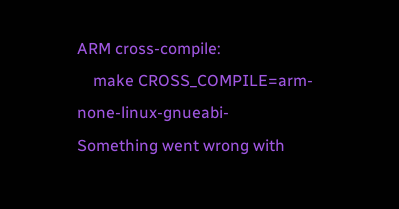ARM cross-compile:
    make CROSS_COMPILE=arm-none-linux-gnueabi-
Something went wrong with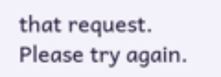that request. Please try again.